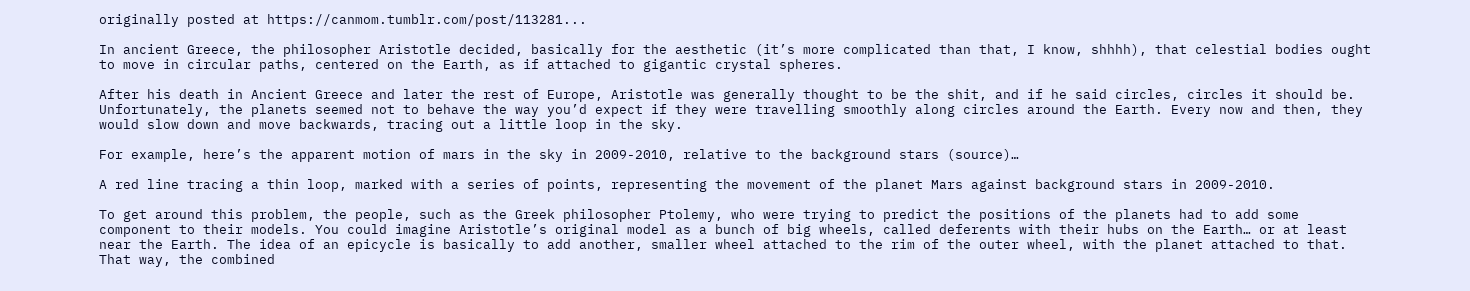originally posted at https://canmom.tumblr.com/post/113281...

In ancient Greece, the philosopher Aristotle decided, basically for the aesthetic (it’s more complicated than that, I know, shhhh), that celestial bodies ought to move in circular paths, centered on the Earth, as if attached to gigantic crystal spheres.

After his death in Ancient Greece and later the rest of Europe, Aristotle was generally thought to be the shit, and if he said circles, circles it should be. Unfortunately, the planets seemed not to behave the way you’d expect if they were travelling smoothly along circles around the Earth. Every now and then, they would slow down and move backwards, tracing out a little loop in the sky.

For example, here’s the apparent motion of mars in the sky in 2009-2010, relative to the background stars (source)…

A red line tracing a thin loop, marked with a series of points, representing the movement of the planet Mars against background stars in 2009-2010.

To get around this problem, the people, such as the Greek philosopher Ptolemy, who were trying to predict the positions of the planets had to add some component to their models. You could imagine Aristotle’s original model as a bunch of big wheels, called deferents with their hubs on the Earth… or at least near the Earth. The idea of an epicycle is basically to add another, smaller wheel attached to the rim of the outer wheel, with the planet attached to that. That way, the combined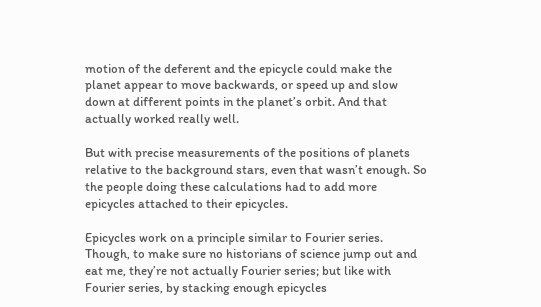motion of the deferent and the epicycle could make the planet appear to move backwards, or speed up and slow down at different points in the planet’s orbit. And that actually worked really well.

But with precise measurements of the positions of planets relative to the background stars, even that wasn’t enough. So the people doing these calculations had to add more epicycles attached to their epicycles.

Epicycles work on a principle similar to Fourier series. Though, to make sure no historians of science jump out and eat me, they’re not actually Fourier series; but like with Fourier series, by stacking enough epicycles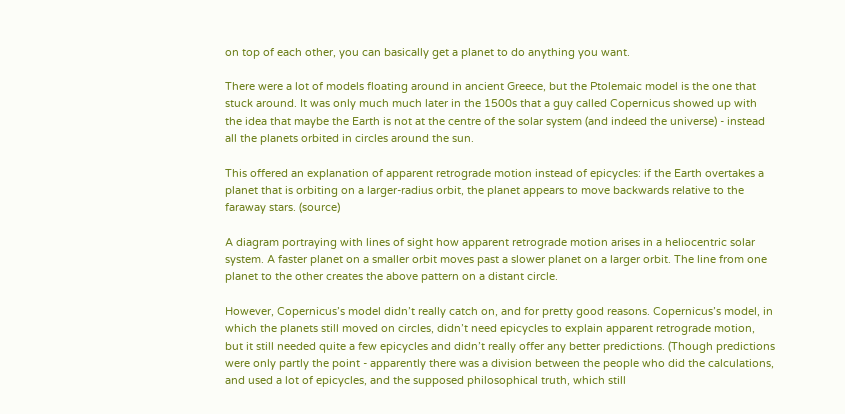on top of each other, you can basically get a planet to do anything you want.

There were a lot of models floating around in ancient Greece, but the Ptolemaic model is the one that stuck around. It was only much much later in the 1500s that a guy called Copernicus showed up with the idea that maybe the Earth is not at the centre of the solar system (and indeed the universe) - instead all the planets orbited in circles around the sun.

This offered an explanation of apparent retrograde motion instead of epicycles: if the Earth overtakes a planet that is orbiting on a larger-radius orbit, the planet appears to move backwards relative to the faraway stars. (source)

A diagram portraying with lines of sight how apparent retrograde motion arises in a heliocentric solar system. A faster planet on a smaller orbit moves past a slower planet on a larger orbit. The line from one planet to the other creates the above pattern on a distant circle.

However, Copernicus’s model didn’t really catch on, and for pretty good reasons. Copernicus’s model, in which the planets still moved on circles, didn’t need epicycles to explain apparent retrograde motion, but it still needed quite a few epicycles and didn’t really offer any better predictions. (Though predictions were only partly the point - apparently there was a division between the people who did the calculations, and used a lot of epicycles, and the supposed philosophical truth, which still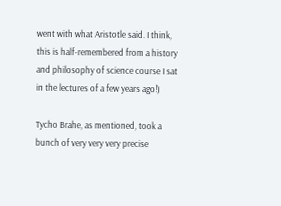went with what Aristotle said. I think, this is half-remembered from a history and philosophy of science course I sat in the lectures of a few years ago!)

Tycho Brahe, as mentioned, took a bunch of very very very precise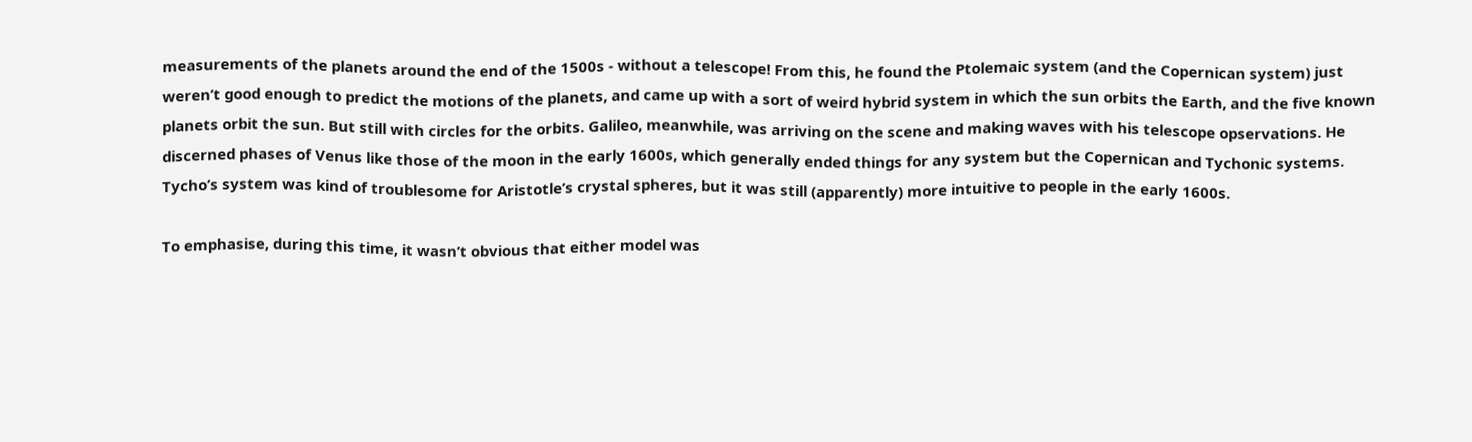measurements of the planets around the end of the 1500s - without a telescope! From this, he found the Ptolemaic system (and the Copernican system) just weren’t good enough to predict the motions of the planets, and came up with a sort of weird hybrid system in which the sun orbits the Earth, and the five known planets orbit the sun. But still with circles for the orbits. Galileo, meanwhile, was arriving on the scene and making waves with his telescope opservations. He discerned phases of Venus like those of the moon in the early 1600s, which generally ended things for any system but the Copernican and Tychonic systems. Tycho’s system was kind of troublesome for Aristotle’s crystal spheres, but it was still (apparently) more intuitive to people in the early 1600s.

To emphasise, during this time, it wasn’t obvious that either model was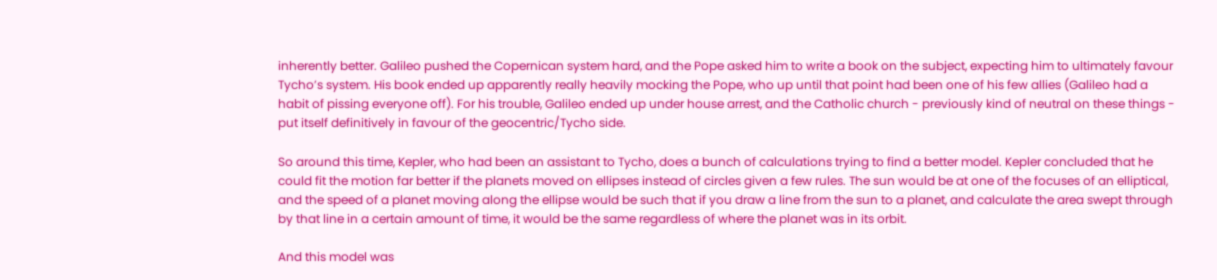inherently better. Galileo pushed the Copernican system hard, and the Pope asked him to write a book on the subject, expecting him to ultimately favour Tycho’s system. His book ended up apparently really heavily mocking the Pope, who up until that point had been one of his few allies (Galileo had a habit of pissing everyone off). For his trouble, Galileo ended up under house arrest, and the Catholic church - previously kind of neutral on these things - put itself definitively in favour of the geocentric/Tycho side.

So around this time, Kepler, who had been an assistant to Tycho, does a bunch of calculations trying to find a better model. Kepler concluded that he could fit the motion far better if the planets moved on ellipses instead of circles given a few rules. The sun would be at one of the focuses of an elliptical, and the speed of a planet moving along the ellipse would be such that if you draw a line from the sun to a planet, and calculate the area swept through by that line in a certain amount of time, it would be the same regardless of where the planet was in its orbit.

And this model was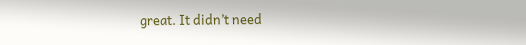great. It didn’t need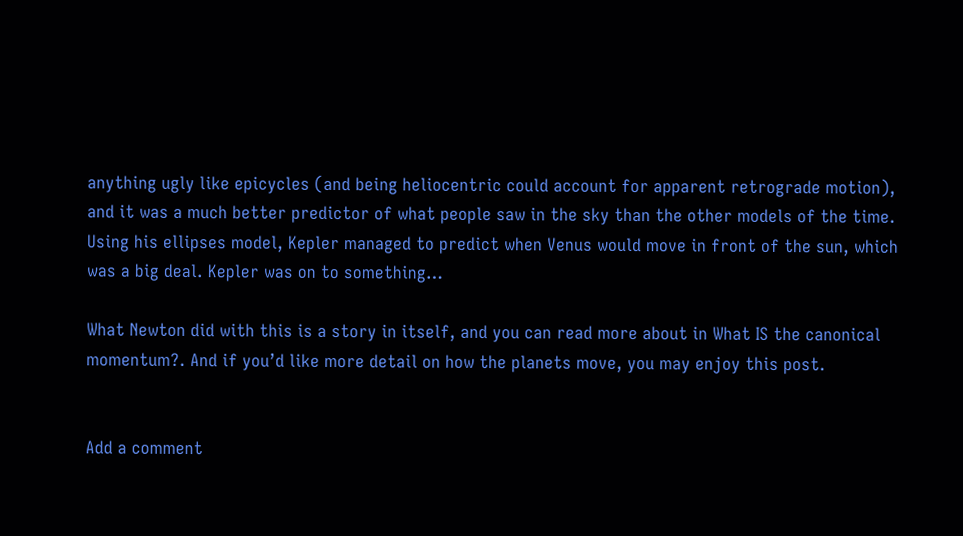anything ugly like epicycles (and being heliocentric could account for apparent retrograde motion), and it was a much better predictor of what people saw in the sky than the other models of the time. Using his ellipses model, Kepler managed to predict when Venus would move in front of the sun, which was a big deal. Kepler was on to something…

What Newton did with this is a story in itself, and you can read more about in What IS the canonical momentum?. And if you’d like more detail on how the planets move, you may enjoy this post.


Add a comment